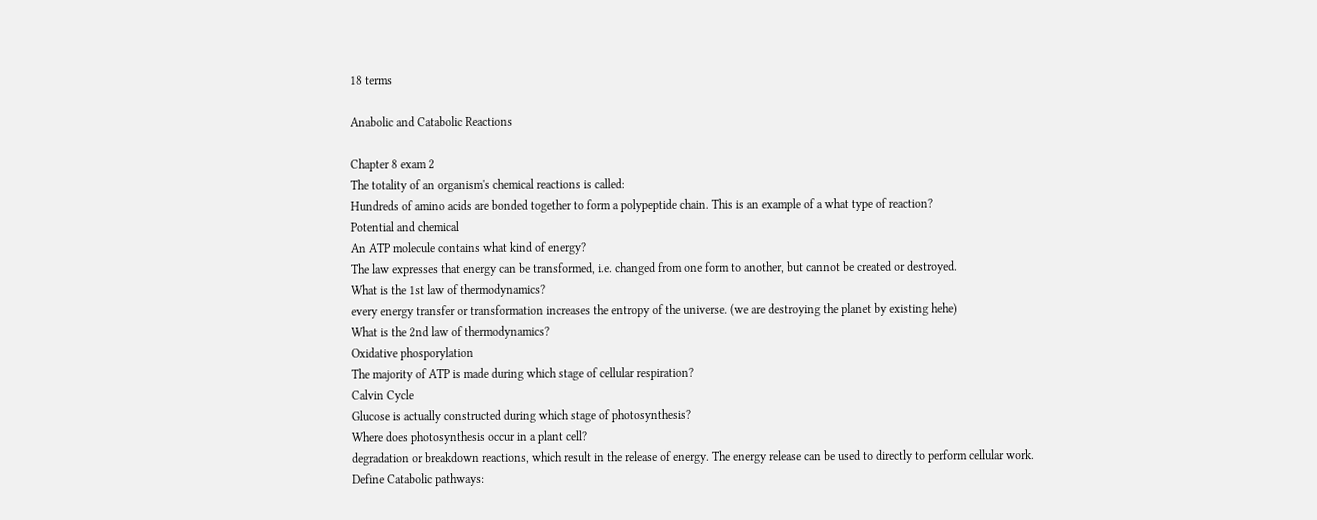18 terms

Anabolic and Catabolic Reactions

Chapter 8 exam 2
The totality of an organism's chemical reactions is called:
Hundreds of amino acids are bonded together to form a polypeptide chain. This is an example of a what type of reaction?
Potential and chemical
An ATP molecule contains what kind of energy?
The law expresses that energy can be transformed, i.e. changed from one form to another, but cannot be created or destroyed.
What is the 1st law of thermodynamics?
every energy transfer or transformation increases the entropy of the universe. (we are destroying the planet by existing hehe)
What is the 2nd law of thermodynamics?
Oxidative phosporylation
The majority of ATP is made during which stage of cellular respiration?
Calvin Cycle
Glucose is actually constructed during which stage of photosynthesis?
Where does photosynthesis occur in a plant cell?
degradation or breakdown reactions, which result in the release of energy. The energy release can be used to directly to perform cellular work.
Define Catabolic pathways: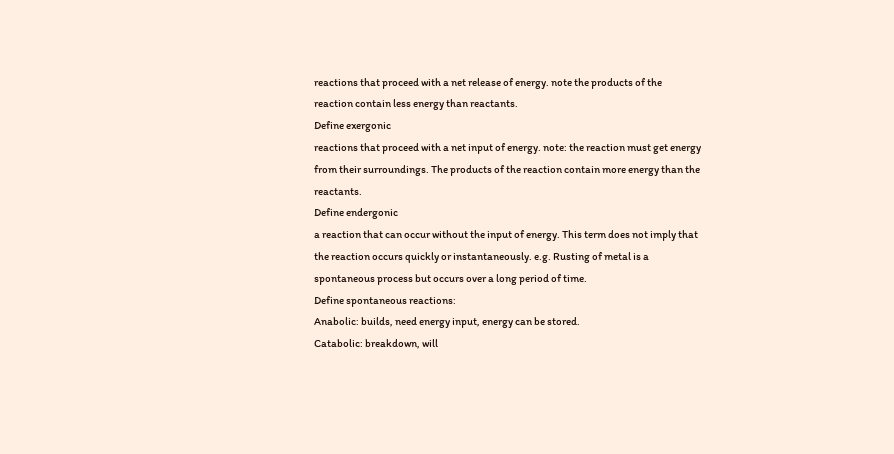reactions that proceed with a net release of energy. note the products of the reaction contain less energy than reactants.
Define exergonic
reactions that proceed with a net input of energy. note: the reaction must get energy from their surroundings. The products of the reaction contain more energy than the reactants.
Define endergonic
a reaction that can occur without the input of energy. This term does not imply that the reaction occurs quickly or instantaneously. e.g. Rusting of metal is a spontaneous process but occurs over a long period of time.
Define spontaneous reactions:
Anabolic: builds, need energy input, energy can be stored.
Catabolic: breakdown, will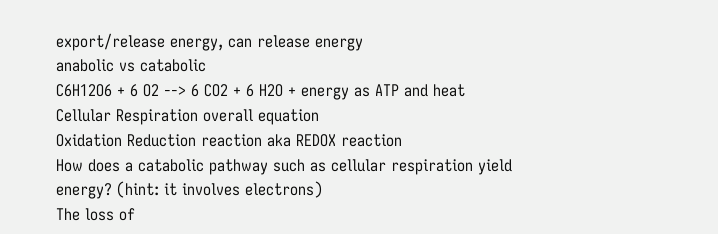export/release energy, can release energy
anabolic vs catabolic
C6H12O6 + 6 O2 --> 6 CO2 + 6 H2O + energy as ATP and heat
Cellular Respiration overall equation
Oxidation Reduction reaction aka REDOX reaction
How does a catabolic pathway such as cellular respiration yield energy? (hint: it involves electrons)
The loss of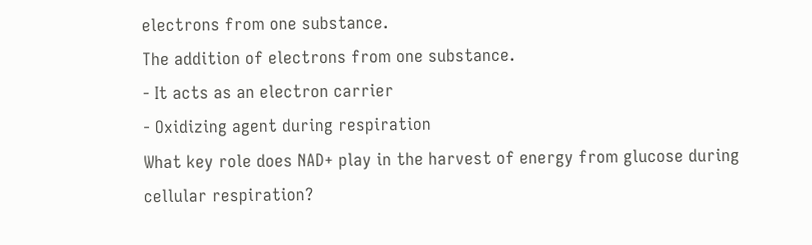electrons from one substance.
The addition of electrons from one substance.
- It acts as an electron carrier
- Oxidizing agent during respiration
What key role does NAD+ play in the harvest of energy from glucose during cellular respiration?